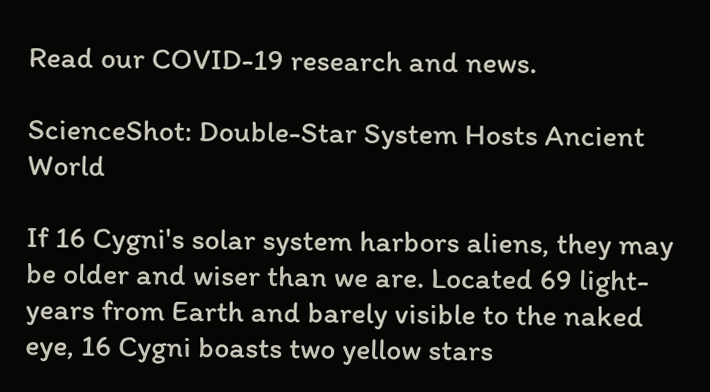Read our COVID-19 research and news.

ScienceShot: Double-Star System Hosts Ancient World

If 16 Cygni's solar system harbors aliens, they may be older and wiser than we are. Located 69 light-years from Earth and barely visible to the naked eye, 16 Cygni boasts two yellow stars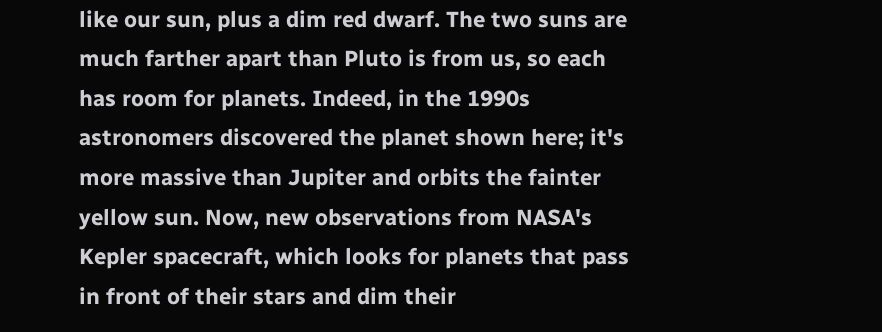like our sun, plus a dim red dwarf. The two suns are much farther apart than Pluto is from us, so each has room for planets. Indeed, in the 1990s astronomers discovered the planet shown here; it's more massive than Jupiter and orbits the fainter yellow sun. Now, new observations from NASA's Kepler spacecraft, which looks for planets that pass in front of their stars and dim their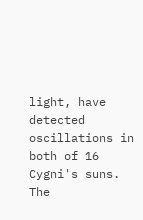light, have detected oscillations in both of 16 Cygni's suns. The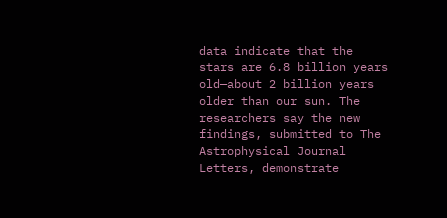data indicate that the stars are 6.8 billion years old—about 2 billion years older than our sun. The researchers say the new findings, submitted to The Astrophysical Journal Letters, demonstrate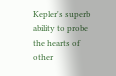Kepler's superb ability to probe the hearts of other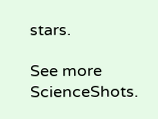stars.

See more ScienceShots.